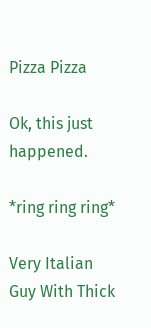Pizza Pizza

Ok, this just happened.

*ring ring ring*

Very Italian Guy With Thick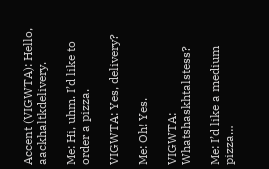Accent (VIGWTA): Hello, aackhaltkdelivery.

Me: Hi, uhm. I’d like to order a pizza.

VIGWTA: Yes, delivery?

Me: Oh! Yes.

VIGWTA: Whatshaskhtalstess?

Me: I’d like a medium pizza…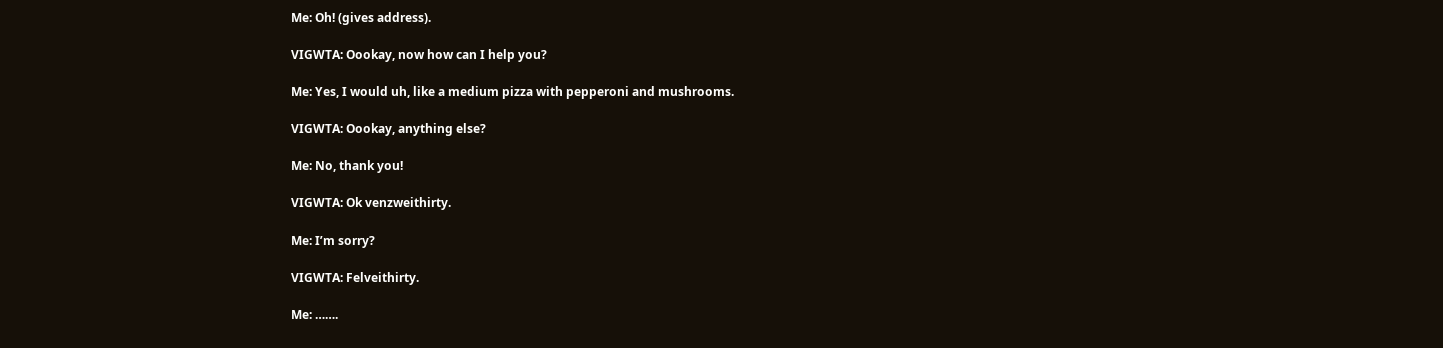Me: Oh! (gives address).

VIGWTA: Oookay, now how can I help you?

Me: Yes, I would uh, like a medium pizza with pepperoni and mushrooms.

VIGWTA: Oookay, anything else?

Me: No, thank you!

VIGWTA: Ok venzweithirty.

Me: I’m sorry?

VIGWTA: Felveithirty.

Me: …….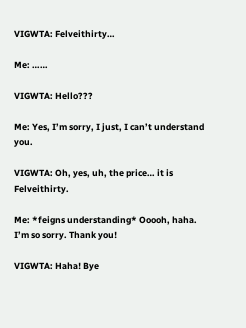VIGWTA: Felveithirty…

Me: ……

VIGWTA: Hello???

Me: Yes, I’m sorry, I just, I can’t understand you.

VIGWTA: Oh, yes, uh, the price… it is Felveithirty.

Me: *feigns understanding* Ooooh, haha. I’m so sorry. Thank you!

VIGWTA: Haha! Bye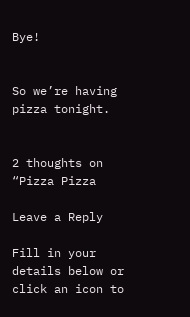Bye!


So we’re having pizza tonight.


2 thoughts on “Pizza Pizza

Leave a Reply

Fill in your details below or click an icon to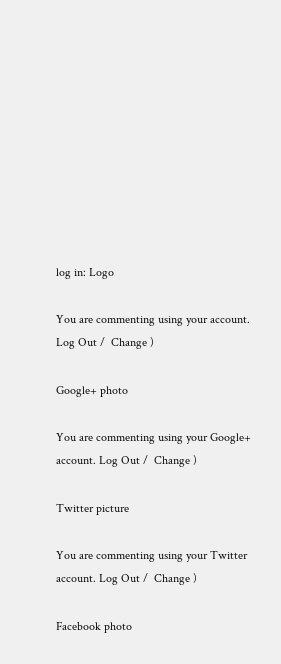log in: Logo

You are commenting using your account. Log Out /  Change )

Google+ photo

You are commenting using your Google+ account. Log Out /  Change )

Twitter picture

You are commenting using your Twitter account. Log Out /  Change )

Facebook photo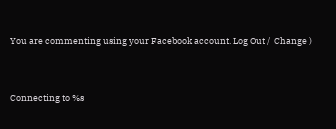You are commenting using your Facebook account. Log Out /  Change )


Connecting to %s